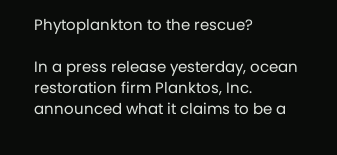Phytoplankton to the rescue?

In a press release yesterday, ocean restoration firm Planktos, Inc. announced what it claims to be a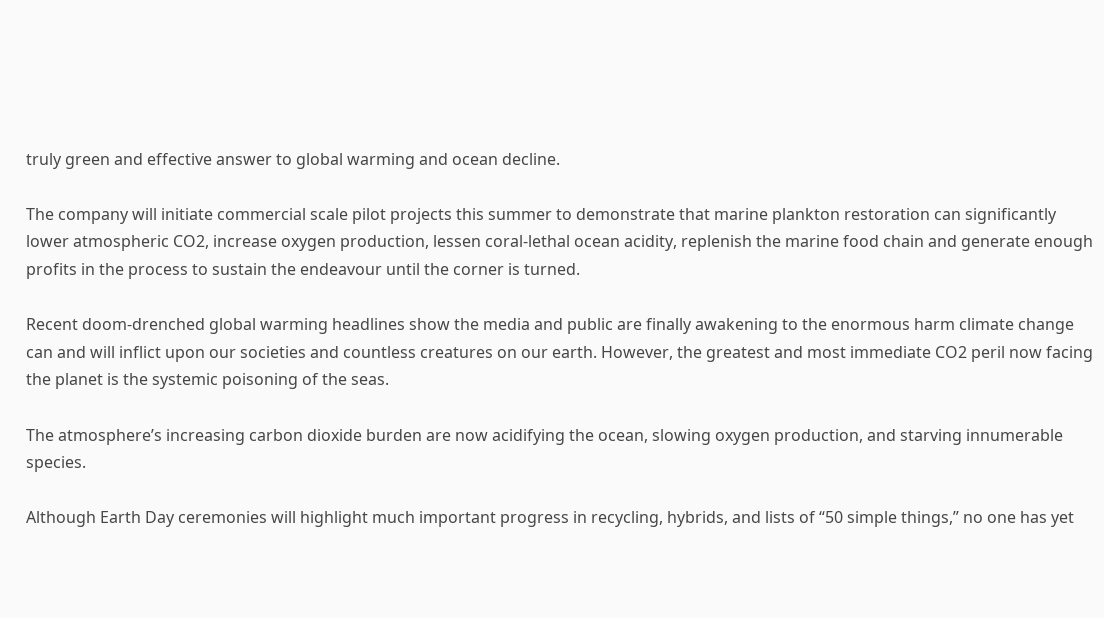truly green and effective answer to global warming and ocean decline.

The company will initiate commercial scale pilot projects this summer to demonstrate that marine plankton restoration can significantly lower atmospheric CO2, increase oxygen production, lessen coral-lethal ocean acidity, replenish the marine food chain and generate enough profits in the process to sustain the endeavour until the corner is turned.

Recent doom-drenched global warming headlines show the media and public are finally awakening to the enormous harm climate change can and will inflict upon our societies and countless creatures on our earth. However, the greatest and most immediate CO2 peril now facing the planet is the systemic poisoning of the seas.

The atmosphere’s increasing carbon dioxide burden are now acidifying the ocean, slowing oxygen production, and starving innumerable species.

Although Earth Day ceremonies will highlight much important progress in recycling, hybrids, and lists of “50 simple things,” no one has yet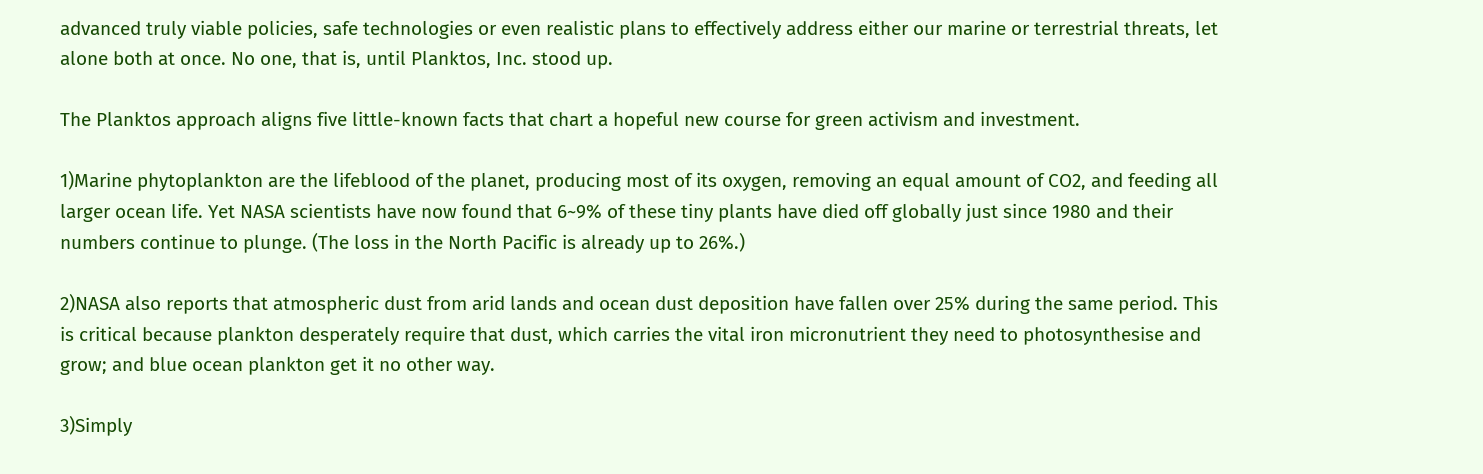advanced truly viable policies, safe technologies or even realistic plans to effectively address either our marine or terrestrial threats, let alone both at once. No one, that is, until Planktos, Inc. stood up.

The Planktos approach aligns five little-known facts that chart a hopeful new course for green activism and investment.

1)Marine phytoplankton are the lifeblood of the planet, producing most of its oxygen, removing an equal amount of CO2, and feeding all larger ocean life. Yet NASA scientists have now found that 6~9% of these tiny plants have died off globally just since 1980 and their numbers continue to plunge. (The loss in the North Pacific is already up to 26%.)

2)NASA also reports that atmospheric dust from arid lands and ocean dust deposition have fallen over 25% during the same period. This is critical because plankton desperately require that dust, which carries the vital iron micronutrient they need to photosynthesise and grow; and blue ocean plankton get it no other way.

3)Simply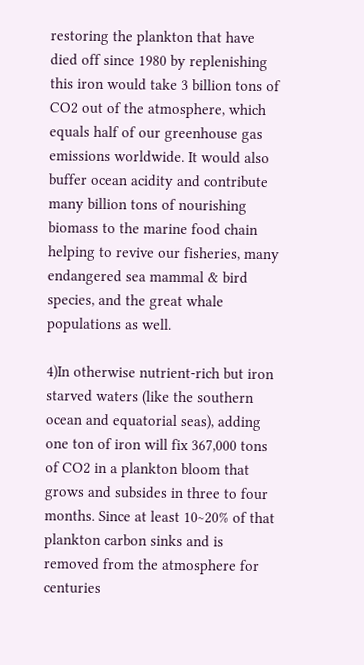restoring the plankton that have died off since 1980 by replenishing this iron would take 3 billion tons of CO2 out of the atmosphere, which equals half of our greenhouse gas emissions worldwide. It would also buffer ocean acidity and contribute many billion tons of nourishing biomass to the marine food chain helping to revive our fisheries, many endangered sea mammal & bird species, and the great whale populations as well.

4)In otherwise nutrient-rich but iron starved waters (like the southern ocean and equatorial seas), adding one ton of iron will fix 367,000 tons of CO2 in a plankton bloom that grows and subsides in three to four months. Since at least 10~20% of that plankton carbon sinks and is removed from the atmosphere for centuries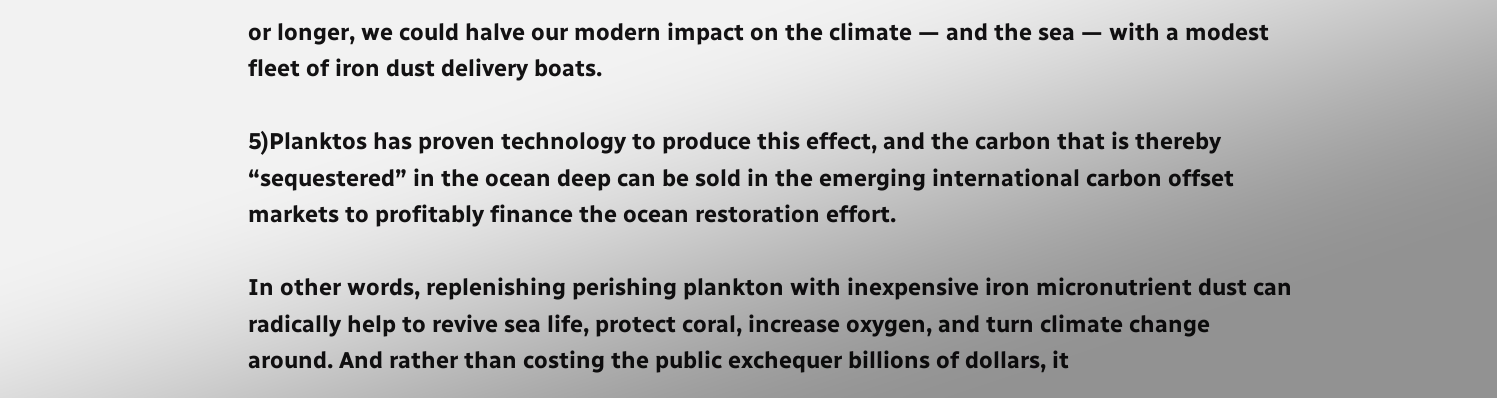or longer, we could halve our modern impact on the climate — and the sea — with a modest fleet of iron dust delivery boats.

5)Planktos has proven technology to produce this effect, and the carbon that is thereby “sequestered” in the ocean deep can be sold in the emerging international carbon offset markets to profitably finance the ocean restoration effort.

In other words, replenishing perishing plankton with inexpensive iron micronutrient dust can radically help to revive sea life, protect coral, increase oxygen, and turn climate change around. And rather than costing the public exchequer billions of dollars, it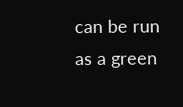can be run as a green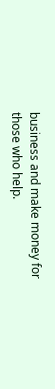business and make money for those who help.